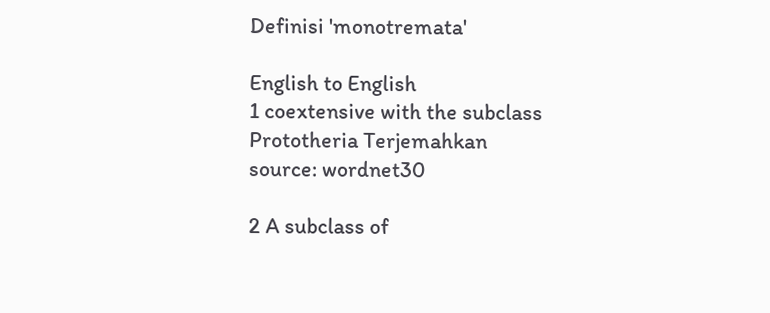Definisi 'monotremata'

English to English
1 coextensive with the subclass Prototheria Terjemahkan
source: wordnet30

2 A subclass of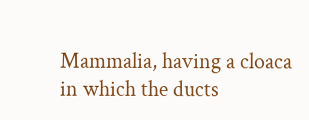Mammalia, having a cloaca in which the ducts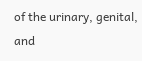of the urinary, genital, and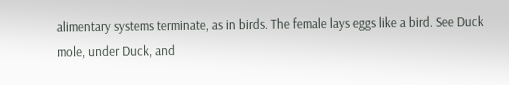alimentary systems terminate, as in birds. The female lays eggs like a bird. See Duck mole, under Duck, and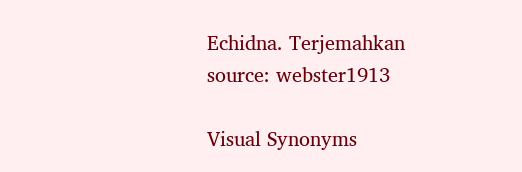Echidna. Terjemahkan
source: webster1913

Visual Synonyms